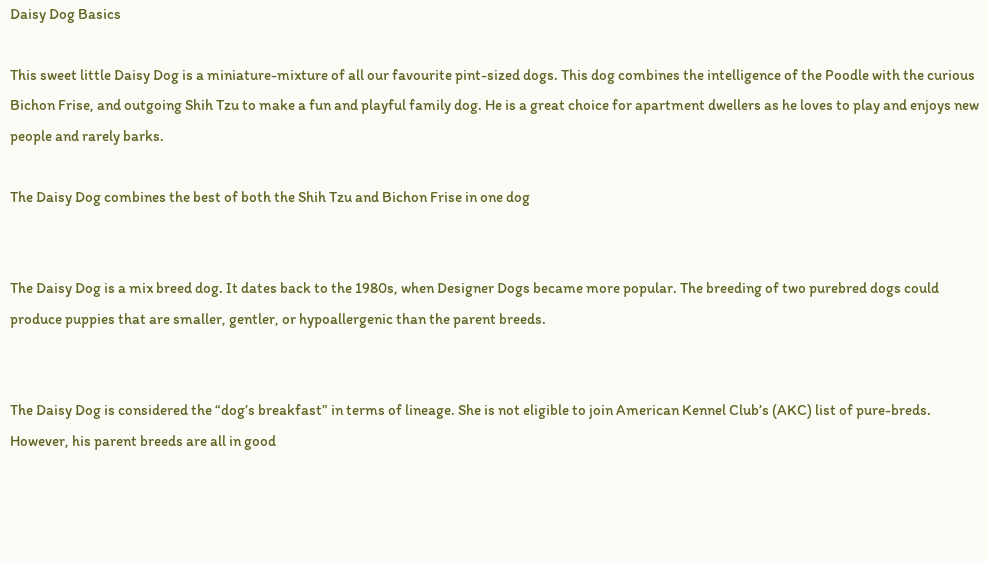Daisy Dog Basics

This sweet little Daisy Dog is a miniature-mixture of all our favourite pint-sized dogs. This dog combines the intelligence of the Poodle with the curious Bichon Frise, and outgoing Shih Tzu to make a fun and playful family dog. He is a great choice for apartment dwellers as he loves to play and enjoys new people and rarely barks.

The Daisy Dog combines the best of both the Shih Tzu and Bichon Frise in one dog


The Daisy Dog is a mix breed dog. It dates back to the 1980s, when Designer Dogs became more popular. The breeding of two purebred dogs could produce puppies that are smaller, gentler, or hypoallergenic than the parent breeds.


The Daisy Dog is considered the “dog’s breakfast” in terms of lineage. She is not eligible to join American Kennel Club’s (AKC) list of pure-breds. However, his parent breeds are all in good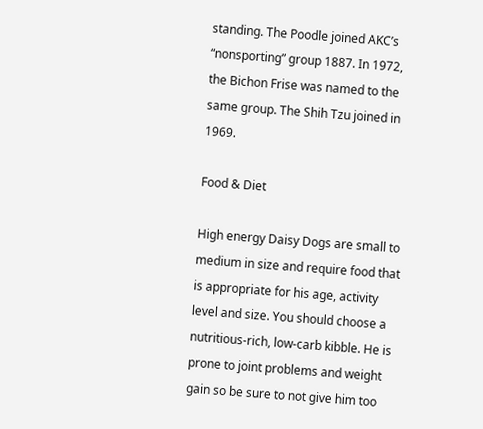standing. The Poodle joined AKC’s “nonsporting” group 1887. In 1972, the Bichon Frise was named to the same group. The Shih Tzu joined in 1969.

Food & Diet

High energy Daisy Dogs are small to medium in size and require food that is appropriate for his age, activity level and size. You should choose a nutritious-rich, low-carb kibble. He is prone to joint problems and weight gain so be sure to not give him too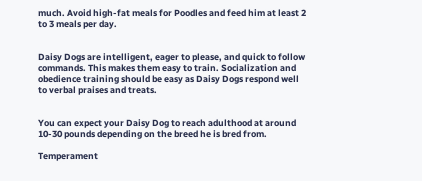much. Avoid high-fat meals for Poodles and feed him at least 2 to 3 meals per day.


Daisy Dogs are intelligent, eager to please, and quick to follow commands. This makes them easy to train. Socialization and obedience training should be easy as Daisy Dogs respond well to verbal praises and treats.


You can expect your Daisy Dog to reach adulthood at around 10-30 pounds depending on the breed he is bred from.

Temperament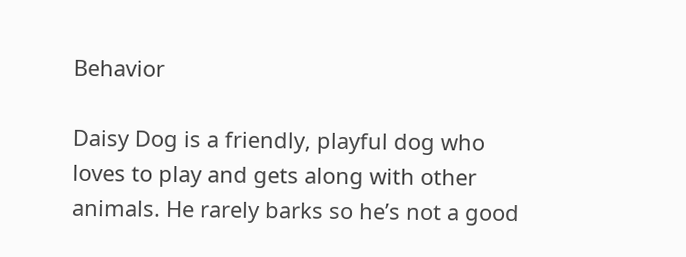Behavior

Daisy Dog is a friendly, playful dog who loves to play and gets along with other animals. He rarely barks so he’s not a good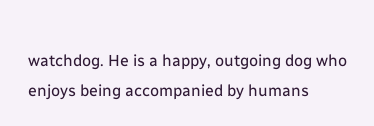watchdog. He is a happy, outgoing dog who enjoys being accompanied by humans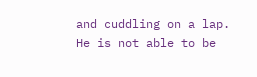and cuddling on a lap. He is not able to be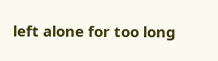left alone for too long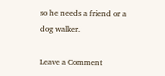so he needs a friend or a dog walker.

Leave a Comment